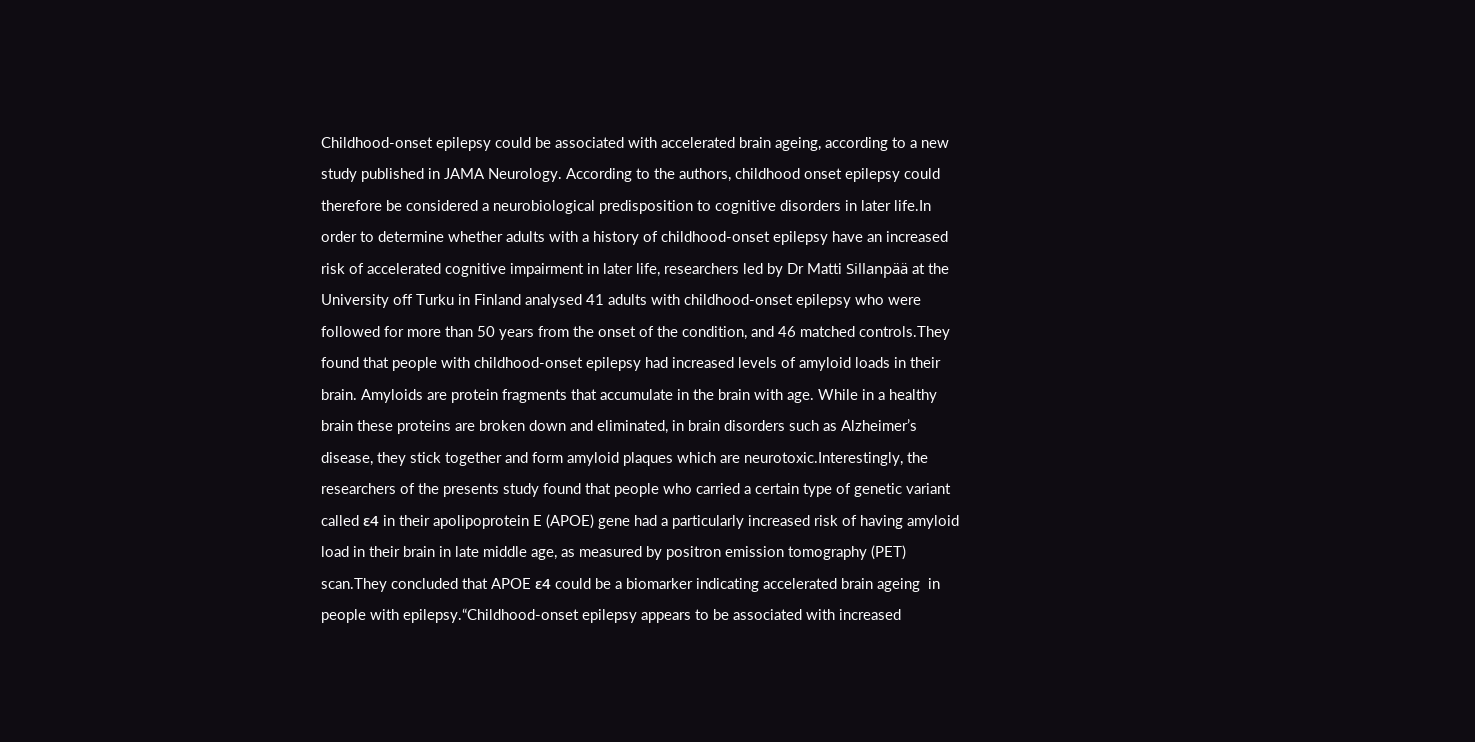Childhood-onset epilepsy could be associated with accelerated brain ageing, according to a new study published in JAMA Neurology. According to the authors, childhood onset epilepsy could therefore be considered a neurobiological predisposition to cognitive disorders in later life.In order to determine whether adults with a history of childhood-onset epilepsy have an increased risk of accelerated cognitive impairment in later life, researchers led by Dr Matti Sillanpää at the University off Turku in Finland analysed 41 adults with childhood-onset epilepsy who were followed for more than 50 years from the onset of the condition, and 46 matched controls.They found that people with childhood-onset epilepsy had increased levels of amyloid loads in their brain. Amyloids are protein fragments that accumulate in the brain with age. While in a healthy brain these proteins are broken down and eliminated, in brain disorders such as Alzheimer’s disease, they stick together and form amyloid plaques which are neurotoxic.Interestingly, the researchers of the presents study found that people who carried a certain type of genetic variant called ε4 in their apolipoprotein E (APOE) gene had a particularly increased risk of having amyloid load in their brain in late middle age, as measured by positron emission tomography (PET) scan.They concluded that APOE ε4 could be a biomarker indicating accelerated brain ageing  in people with epilepsy.“Childhood-onset epilepsy appears to be associated with increased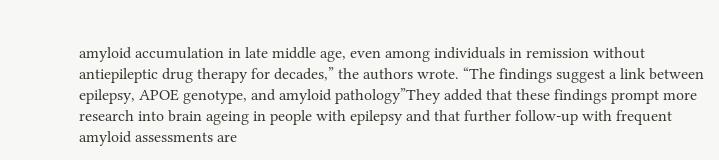amyloid accumulation in late middle age, even among individuals in remission without antiepileptic drug therapy for decades,” the authors wrote. “The findings suggest a link between epilepsy, APOE genotype, and amyloid pathology”They added that these findings prompt more research into brain ageing in people with epilepsy and that further follow-up with frequent amyloid assessments are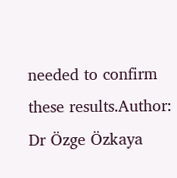needed to confirm these results.Author: Dr Özge Özkaya